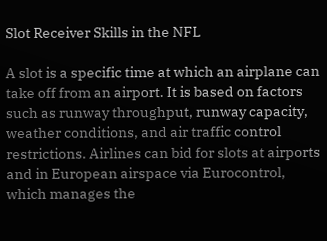Slot Receiver Skills in the NFL

A slot is a specific time at which an airplane can take off from an airport. It is based on factors such as runway throughput, runway capacity, weather conditions, and air traffic control restrictions. Airlines can bid for slots at airports and in European airspace via Eurocontrol, which manages the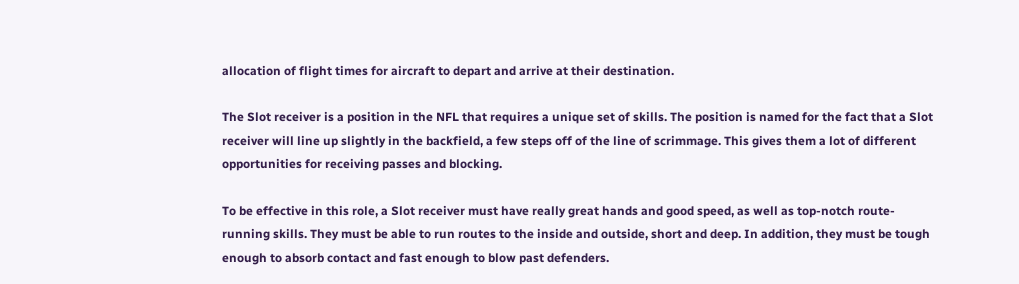allocation of flight times for aircraft to depart and arrive at their destination.

The Slot receiver is a position in the NFL that requires a unique set of skills. The position is named for the fact that a Slot receiver will line up slightly in the backfield, a few steps off of the line of scrimmage. This gives them a lot of different opportunities for receiving passes and blocking.

To be effective in this role, a Slot receiver must have really great hands and good speed, as well as top-notch route-running skills. They must be able to run routes to the inside and outside, short and deep. In addition, they must be tough enough to absorb contact and fast enough to blow past defenders.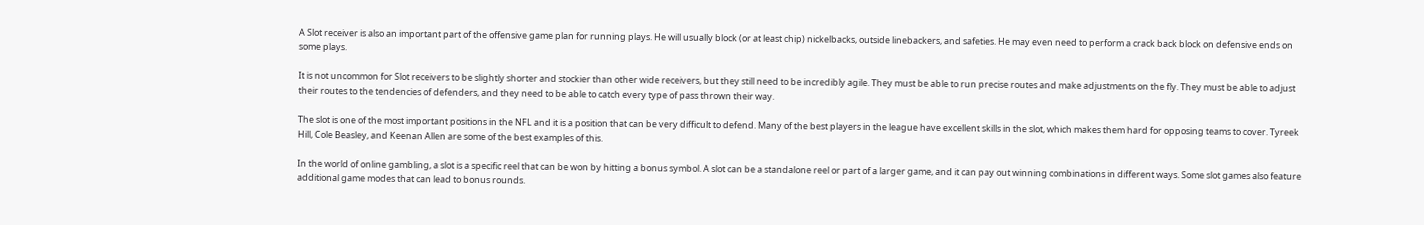A Slot receiver is also an important part of the offensive game plan for running plays. He will usually block (or at least chip) nickelbacks, outside linebackers, and safeties. He may even need to perform a crack back block on defensive ends on some plays.

It is not uncommon for Slot receivers to be slightly shorter and stockier than other wide receivers, but they still need to be incredibly agile. They must be able to run precise routes and make adjustments on the fly. They must be able to adjust their routes to the tendencies of defenders, and they need to be able to catch every type of pass thrown their way.

The slot is one of the most important positions in the NFL and it is a position that can be very difficult to defend. Many of the best players in the league have excellent skills in the slot, which makes them hard for opposing teams to cover. Tyreek Hill, Cole Beasley, and Keenan Allen are some of the best examples of this.

In the world of online gambling, a slot is a specific reel that can be won by hitting a bonus symbol. A slot can be a standalone reel or part of a larger game, and it can pay out winning combinations in different ways. Some slot games also feature additional game modes that can lead to bonus rounds.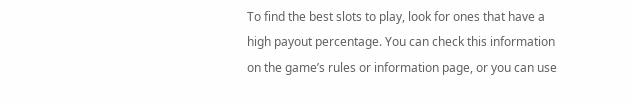To find the best slots to play, look for ones that have a high payout percentage. You can check this information on the game’s rules or information page, or you can use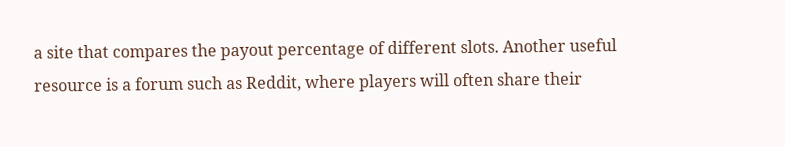a site that compares the payout percentage of different slots. Another useful resource is a forum such as Reddit, where players will often share their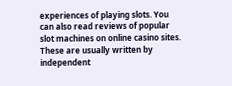experiences of playing slots. You can also read reviews of popular slot machines on online casino sites. These are usually written by independent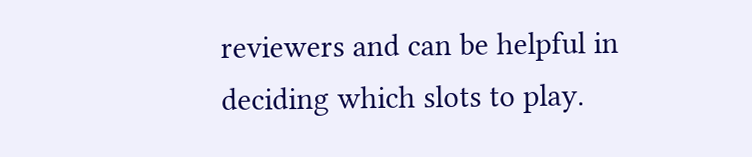reviewers and can be helpful in deciding which slots to play.